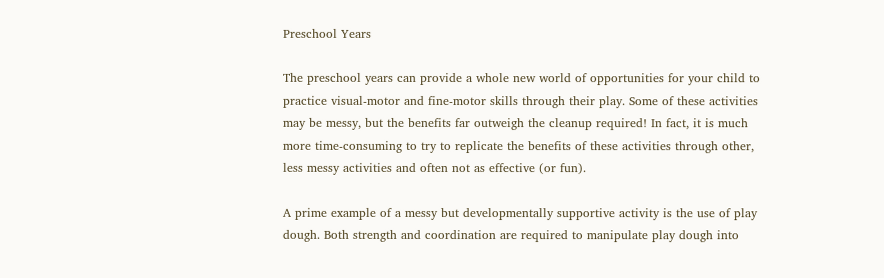Preschool Years

The preschool years can provide a whole new world of opportunities for your child to practice visual-motor and fine-motor skills through their play. Some of these activities may be messy, but the benefits far outweigh the cleanup required! In fact, it is much more time-consuming to try to replicate the benefits of these activities through other, less messy activities and often not as effective (or fun).

A prime example of a messy but developmentally supportive activity is the use of play dough. Both strength and coordination are required to manipulate play dough into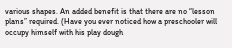various shapes. An added benefit is that there are no “lesson plans” required. (Have you ever noticed how a preschooler will occupy himself with his play dough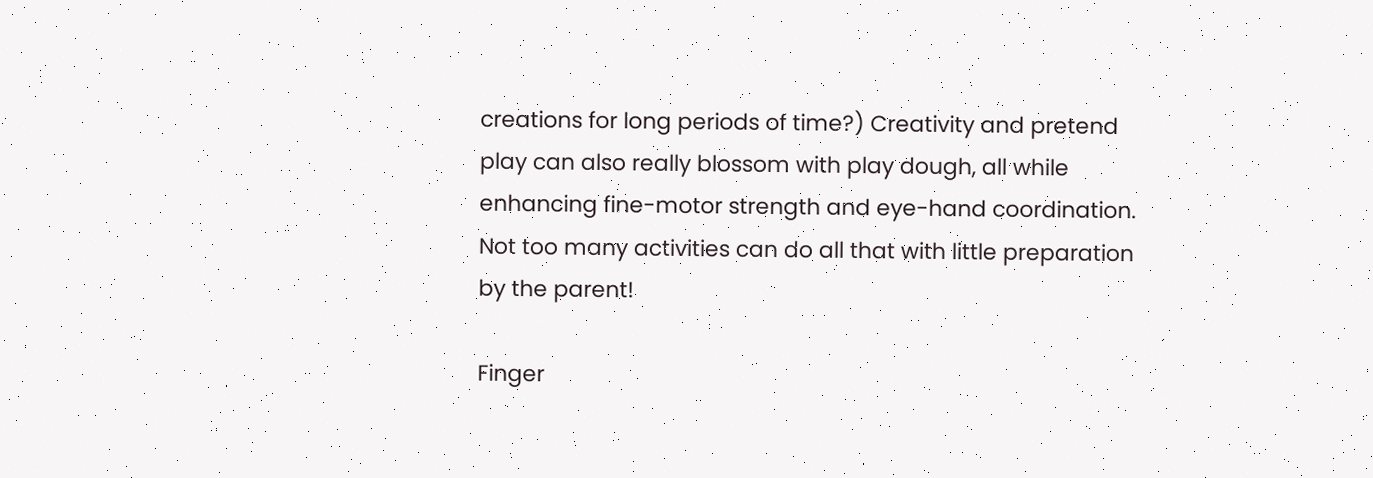creations for long periods of time?) Creativity and pretend play can also really blossom with play dough, all while enhancing fine-motor strength and eye-hand coordination. Not too many activities can do all that with little preparation by the parent!

Finger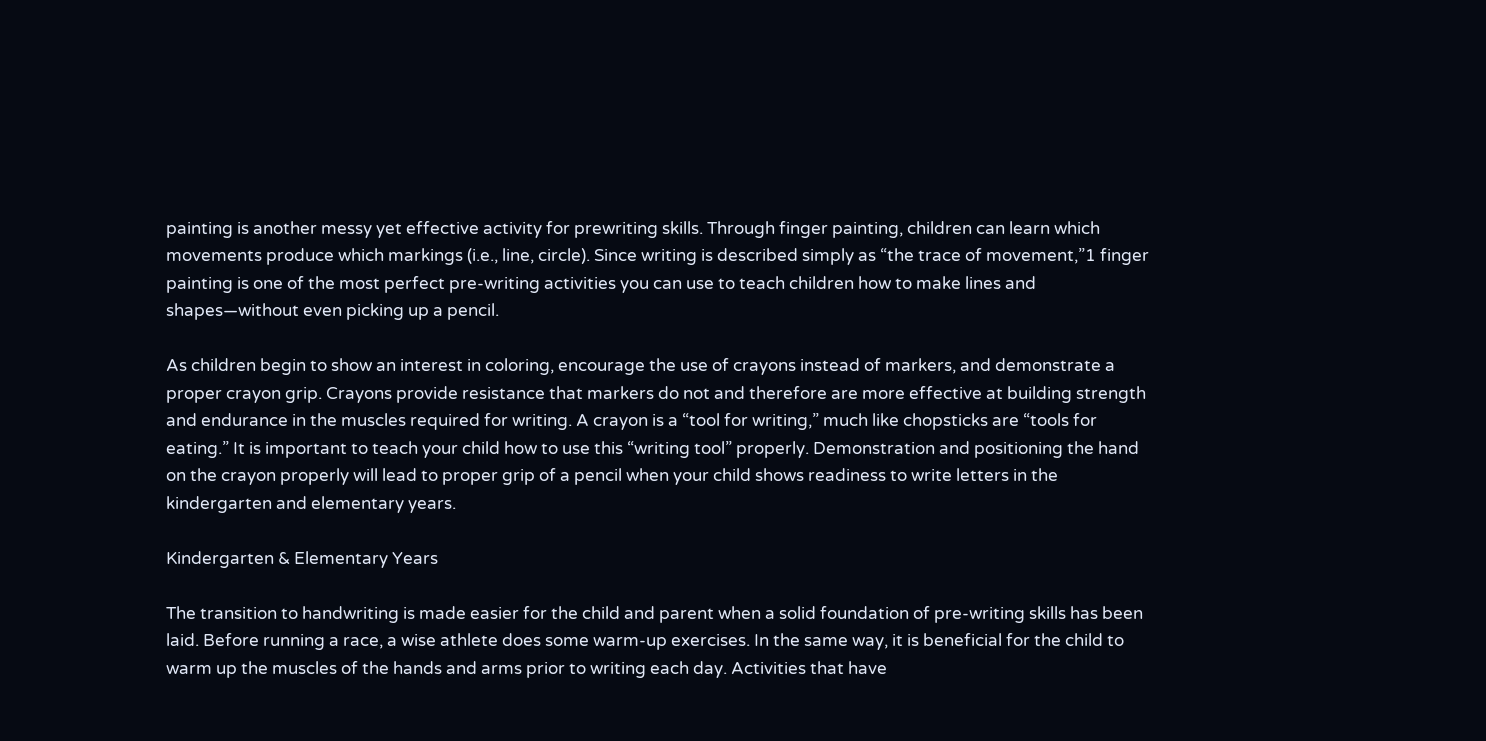painting is another messy yet effective activity for prewriting skills. Through finger painting, children can learn which movements produce which markings (i.e., line, circle). Since writing is described simply as “the trace of movement,”1 finger painting is one of the most perfect pre-writing activities you can use to teach children how to make lines and shapes—without even picking up a pencil.

As children begin to show an interest in coloring, encourage the use of crayons instead of markers, and demonstrate a proper crayon grip. Crayons provide resistance that markers do not and therefore are more effective at building strength and endurance in the muscles required for writing. A crayon is a “tool for writing,” much like chopsticks are “tools for eating.” It is important to teach your child how to use this “writing tool” properly. Demonstration and positioning the hand on the crayon properly will lead to proper grip of a pencil when your child shows readiness to write letters in the kindergarten and elementary years.

Kindergarten & Elementary Years

The transition to handwriting is made easier for the child and parent when a solid foundation of pre-writing skills has been laid. Before running a race, a wise athlete does some warm-up exercises. In the same way, it is beneficial for the child to warm up the muscles of the hands and arms prior to writing each day. Activities that have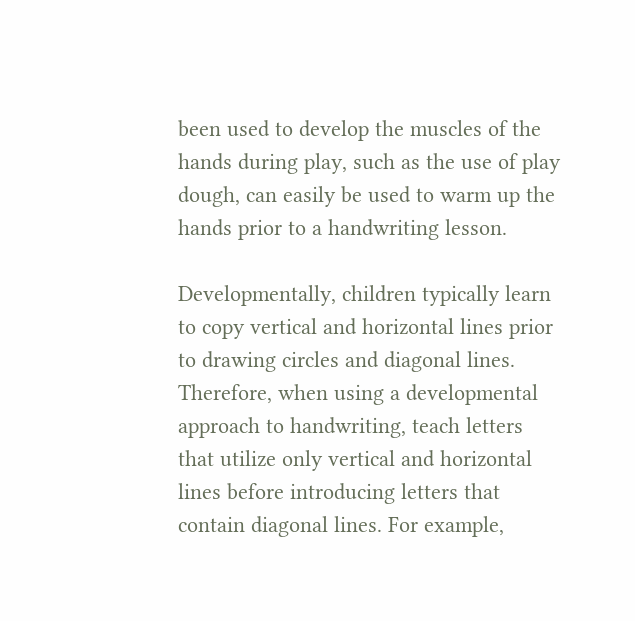been used to develop the muscles of the hands during play, such as the use of play dough, can easily be used to warm up the hands prior to a handwriting lesson.

Developmentally, children typically learn to copy vertical and horizontal lines prior to drawing circles and diagonal lines. Therefore, when using a developmental approach to handwriting, teach letters that utilize only vertical and horizontal lines before introducing letters that contain diagonal lines. For example,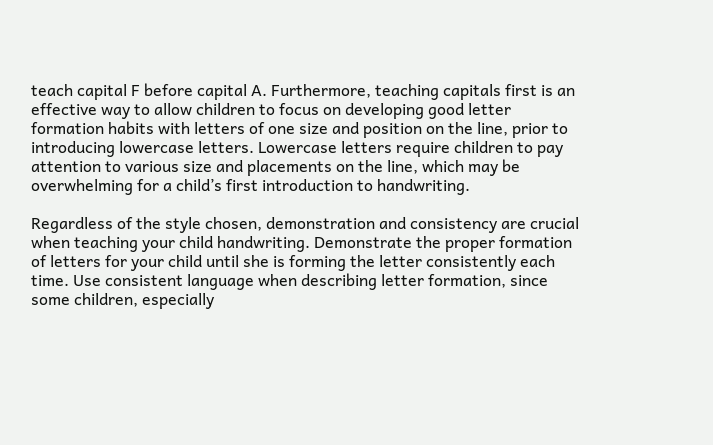teach capital F before capital A. Furthermore, teaching capitals first is an effective way to allow children to focus on developing good letter formation habits with letters of one size and position on the line, prior to introducing lowercase letters. Lowercase letters require children to pay attention to various size and placements on the line, which may be overwhelming for a child’s first introduction to handwriting.

Regardless of the style chosen, demonstration and consistency are crucial when teaching your child handwriting. Demonstrate the proper formation of letters for your child until she is forming the letter consistently each time. Use consistent language when describing letter formation, since some children, especially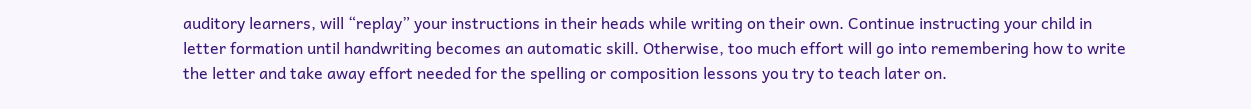auditory learners, will “replay” your instructions in their heads while writing on their own. Continue instructing your child in letter formation until handwriting becomes an automatic skill. Otherwise, too much effort will go into remembering how to write the letter and take away effort needed for the spelling or composition lessons you try to teach later on.